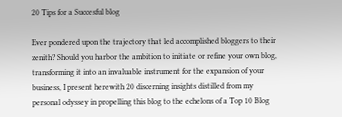20 Tips for a Succesful blog

Ever pondered upon the trajectory that led accomplished bloggers to their zenith? Should you harbor the ambition to initiate or refine your own blog, transforming it into an invaluable instrument for the expansion of your business, I present herewith 20 discerning insights distilled from my personal odyssey in propelling this blog to the echelons of a Top 10 Blog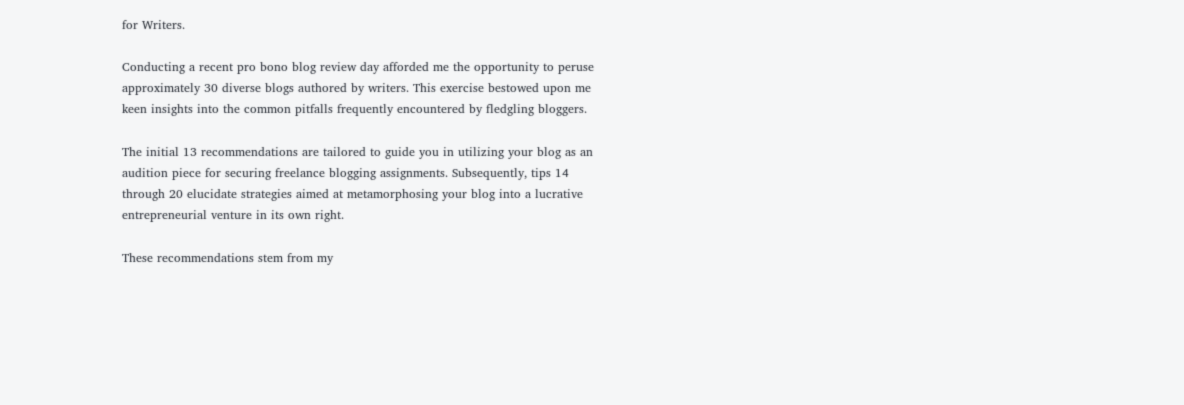for Writers.

Conducting a recent pro bono blog review day afforded me the opportunity to peruse approximately 30 diverse blogs authored by writers. This exercise bestowed upon me keen insights into the common pitfalls frequently encountered by fledgling bloggers.

The initial 13 recommendations are tailored to guide you in utilizing your blog as an audition piece for securing freelance blogging assignments. Subsequently, tips 14 through 20 elucidate strategies aimed at metamorphosing your blog into a lucrative entrepreneurial venture in its own right.

These recommendations stem from my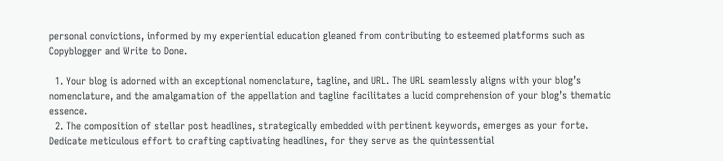personal convictions, informed by my experiential education gleaned from contributing to esteemed platforms such as Copyblogger and Write to Done.

  1. Your blog is adorned with an exceptional nomenclature, tagline, and URL. The URL seamlessly aligns with your blog’s nomenclature, and the amalgamation of the appellation and tagline facilitates a lucid comprehension of your blog’s thematic essence.
  2. The composition of stellar post headlines, strategically embedded with pertinent keywords, emerges as your forte. Dedicate meticulous effort to crafting captivating headlines, for they serve as the quintessential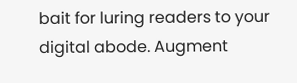bait for luring readers to your digital abode. Augment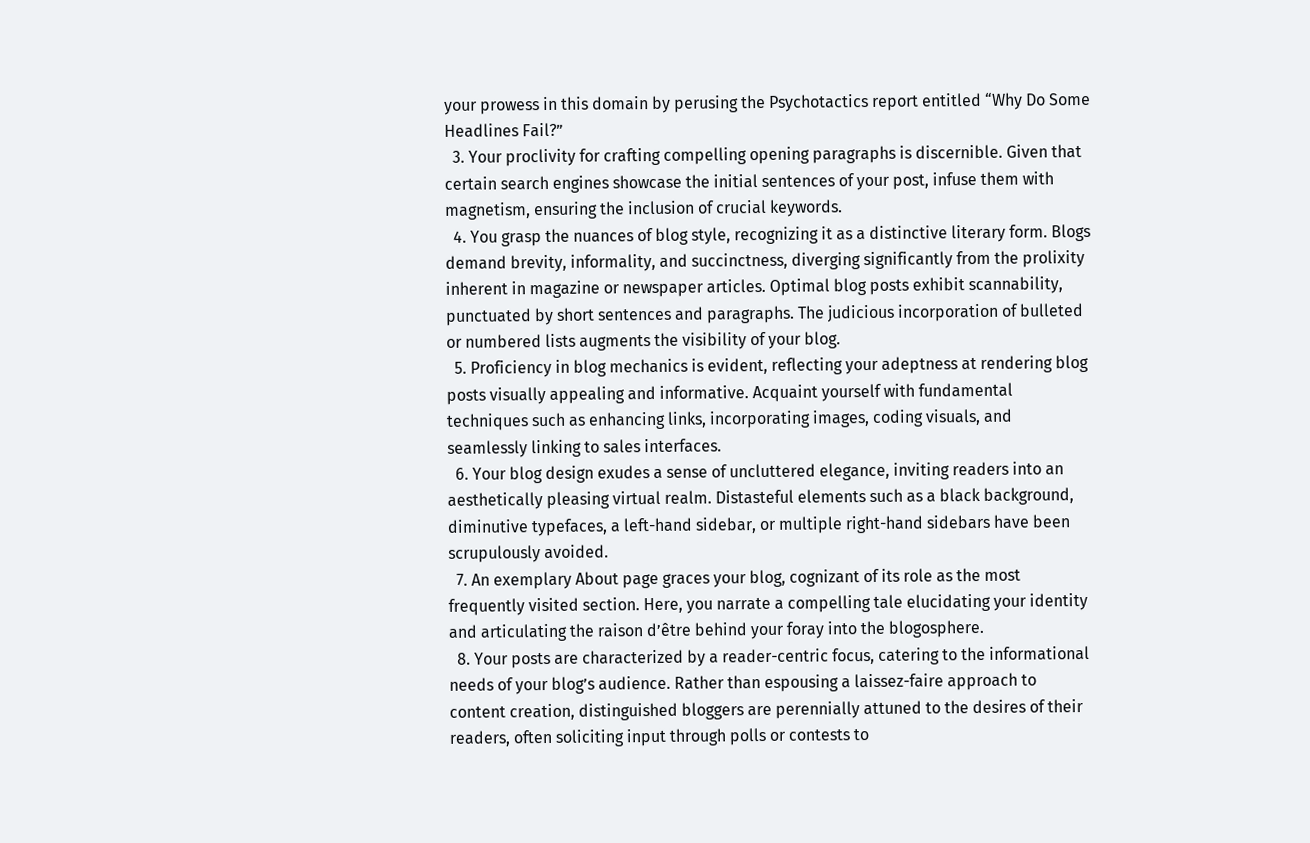your prowess in this domain by perusing the Psychotactics report entitled “Why Do Some Headlines Fail?”
  3. Your proclivity for crafting compelling opening paragraphs is discernible. Given that certain search engines showcase the initial sentences of your post, infuse them with magnetism, ensuring the inclusion of crucial keywords.
  4. You grasp the nuances of blog style, recognizing it as a distinctive literary form. Blogs demand brevity, informality, and succinctness, diverging significantly from the prolixity inherent in magazine or newspaper articles. Optimal blog posts exhibit scannability, punctuated by short sentences and paragraphs. The judicious incorporation of bulleted or numbered lists augments the visibility of your blog.
  5. Proficiency in blog mechanics is evident, reflecting your adeptness at rendering blog posts visually appealing and informative. Acquaint yourself with fundamental techniques such as enhancing links, incorporating images, coding visuals, and seamlessly linking to sales interfaces.
  6. Your blog design exudes a sense of uncluttered elegance, inviting readers into an aesthetically pleasing virtual realm. Distasteful elements such as a black background, diminutive typefaces, a left-hand sidebar, or multiple right-hand sidebars have been scrupulously avoided.
  7. An exemplary About page graces your blog, cognizant of its role as the most frequently visited section. Here, you narrate a compelling tale elucidating your identity and articulating the raison d’être behind your foray into the blogosphere.
  8. Your posts are characterized by a reader-centric focus, catering to the informational needs of your blog’s audience. Rather than espousing a laissez-faire approach to content creation, distinguished bloggers are perennially attuned to the desires of their readers, often soliciting input through polls or contests to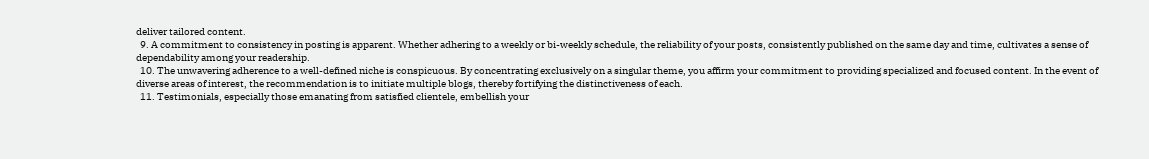deliver tailored content.
  9. A commitment to consistency in posting is apparent. Whether adhering to a weekly or bi-weekly schedule, the reliability of your posts, consistently published on the same day and time, cultivates a sense of dependability among your readership.
  10. The unwavering adherence to a well-defined niche is conspicuous. By concentrating exclusively on a singular theme, you affirm your commitment to providing specialized and focused content. In the event of diverse areas of interest, the recommendation is to initiate multiple blogs, thereby fortifying the distinctiveness of each.
  11. Testimonials, especially those emanating from satisfied clientele, embellish your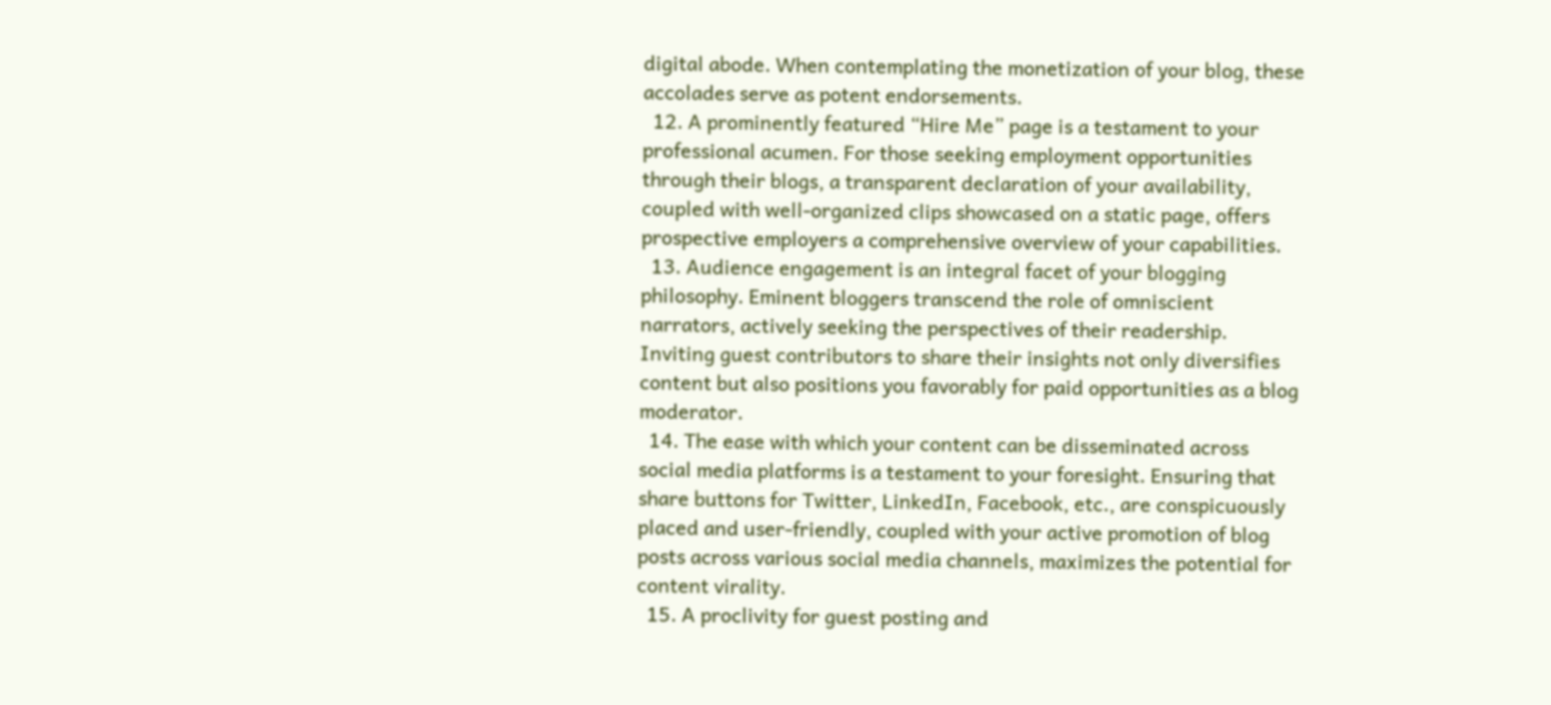digital abode. When contemplating the monetization of your blog, these accolades serve as potent endorsements.
  12. A prominently featured “Hire Me” page is a testament to your professional acumen. For those seeking employment opportunities through their blogs, a transparent declaration of your availability, coupled with well-organized clips showcased on a static page, offers prospective employers a comprehensive overview of your capabilities.
  13. Audience engagement is an integral facet of your blogging philosophy. Eminent bloggers transcend the role of omniscient narrators, actively seeking the perspectives of their readership. Inviting guest contributors to share their insights not only diversifies content but also positions you favorably for paid opportunities as a blog moderator.
  14. The ease with which your content can be disseminated across social media platforms is a testament to your foresight. Ensuring that share buttons for Twitter, LinkedIn, Facebook, etc., are conspicuously placed and user-friendly, coupled with your active promotion of blog posts across various social media channels, maximizes the potential for content virality.
  15. A proclivity for guest posting and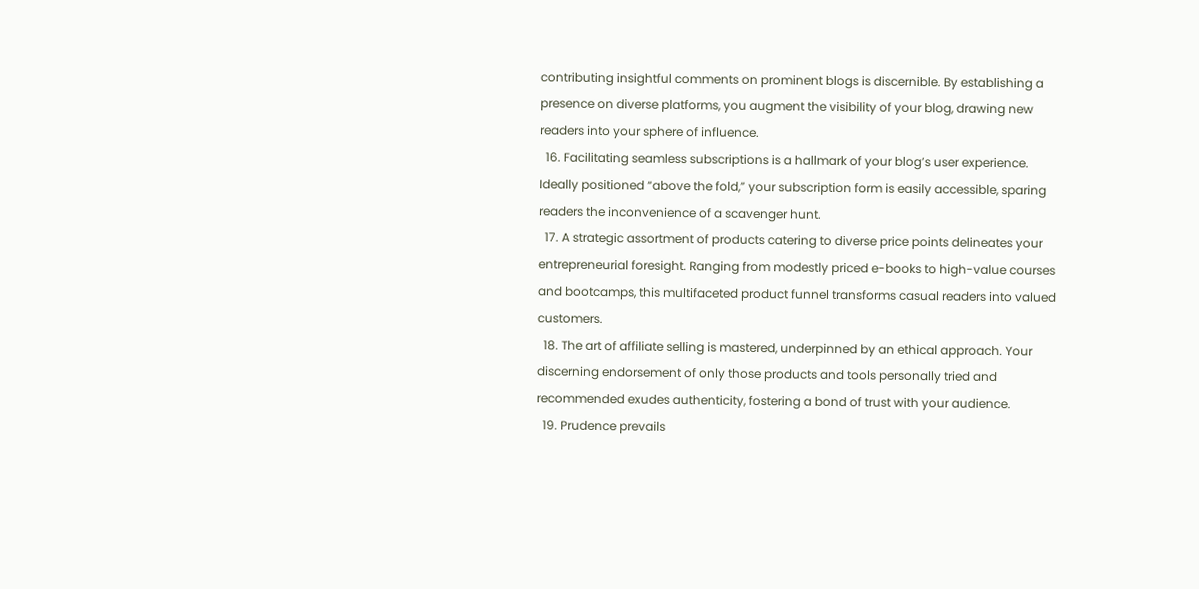contributing insightful comments on prominent blogs is discernible. By establishing a presence on diverse platforms, you augment the visibility of your blog, drawing new readers into your sphere of influence.
  16. Facilitating seamless subscriptions is a hallmark of your blog’s user experience. Ideally positioned “above the fold,” your subscription form is easily accessible, sparing readers the inconvenience of a scavenger hunt.
  17. A strategic assortment of products catering to diverse price points delineates your entrepreneurial foresight. Ranging from modestly priced e-books to high-value courses and bootcamps, this multifaceted product funnel transforms casual readers into valued customers.
  18. The art of affiliate selling is mastered, underpinned by an ethical approach. Your discerning endorsement of only those products and tools personally tried and recommended exudes authenticity, fostering a bond of trust with your audience.
  19. Prudence prevails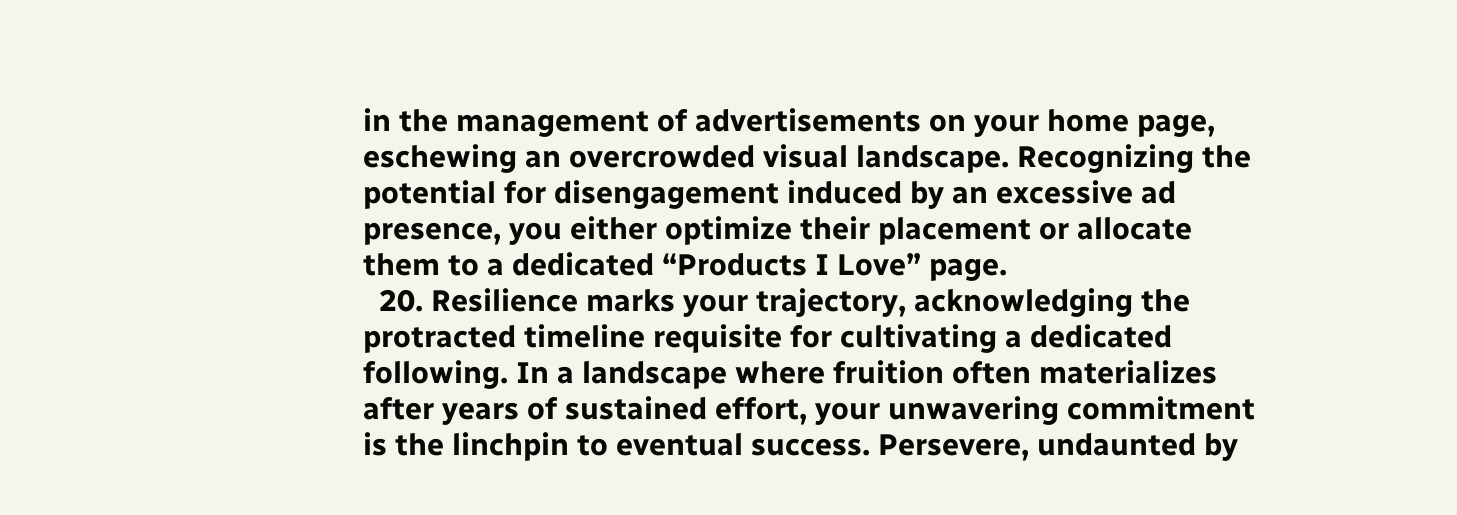in the management of advertisements on your home page, eschewing an overcrowded visual landscape. Recognizing the potential for disengagement induced by an excessive ad presence, you either optimize their placement or allocate them to a dedicated “Products I Love” page.
  20. Resilience marks your trajectory, acknowledging the protracted timeline requisite for cultivating a dedicated following. In a landscape where fruition often materializes after years of sustained effort, your unwavering commitment is the linchpin to eventual success. Persevere, undaunted by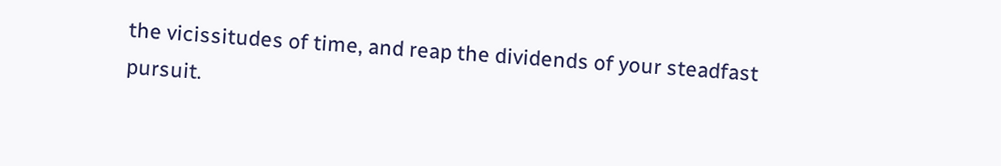the vicissitudes of time, and reap the dividends of your steadfast pursuit.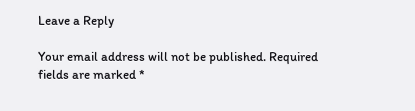Leave a Reply

Your email address will not be published. Required fields are marked *